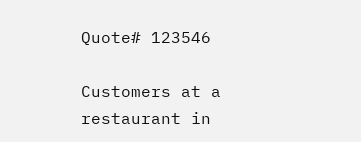Quote# 123546

Customers at a restaurant in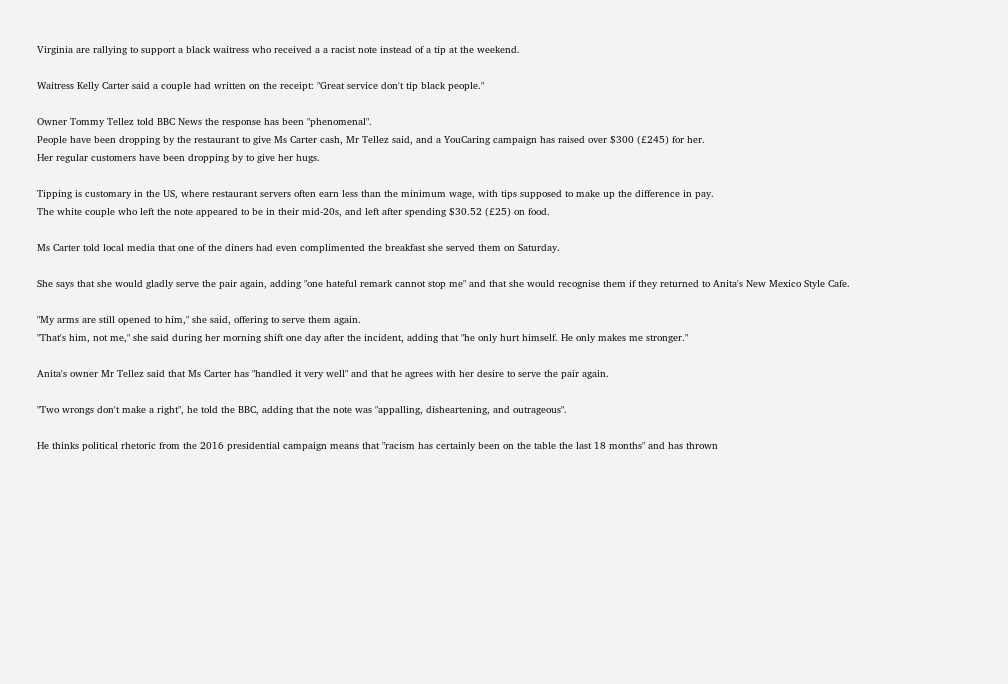Virginia are rallying to support a black waitress who received a a racist note instead of a tip at the weekend.

Waitress Kelly Carter said a couple had written on the receipt: "Great service don't tip black people."

Owner Tommy Tellez told BBC News the response has been "phenomenal".
People have been dropping by the restaurant to give Ms Carter cash, Mr Tellez said, and a YouCaring campaign has raised over $300 (£245) for her.
Her regular customers have been dropping by to give her hugs.

Tipping is customary in the US, where restaurant servers often earn less than the minimum wage, with tips supposed to make up the difference in pay.
The white couple who left the note appeared to be in their mid-20s, and left after spending $30.52 (£25) on food.

Ms Carter told local media that one of the diners had even complimented the breakfast she served them on Saturday.

She says that she would gladly serve the pair again, adding "one hateful remark cannot stop me" and that she would recognise them if they returned to Anita's New Mexico Style Cafe.

"My arms are still opened to him," she said, offering to serve them again.
"That's him, not me," she said during her morning shift one day after the incident, adding that "he only hurt himself. He only makes me stronger."

Anita's owner Mr Tellez said that Ms Carter has "handled it very well" and that he agrees with her desire to serve the pair again.

"Two wrongs don't make a right", he told the BBC, adding that the note was "appalling, disheartening, and outrageous".

He thinks political rhetoric from the 2016 presidential campaign means that "racism has certainly been on the table the last 18 months" and has thrown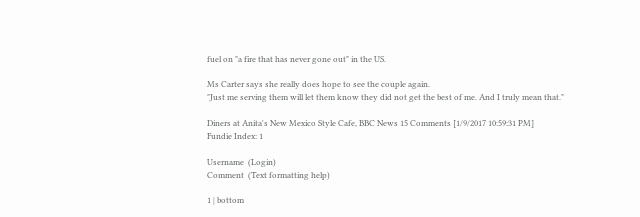fuel on "a fire that has never gone out" in the US.

Ms Carter says she really does hope to see the couple again.
"Just me serving them will let them know they did not get the best of me. And I truly mean that."

Diners at Anita's New Mexico Style Cafe, BBC News 15 Comments [1/9/2017 10:59:31 PM]
Fundie Index: 1

Username  (Login)
Comment  (Text formatting help)

1 | bottom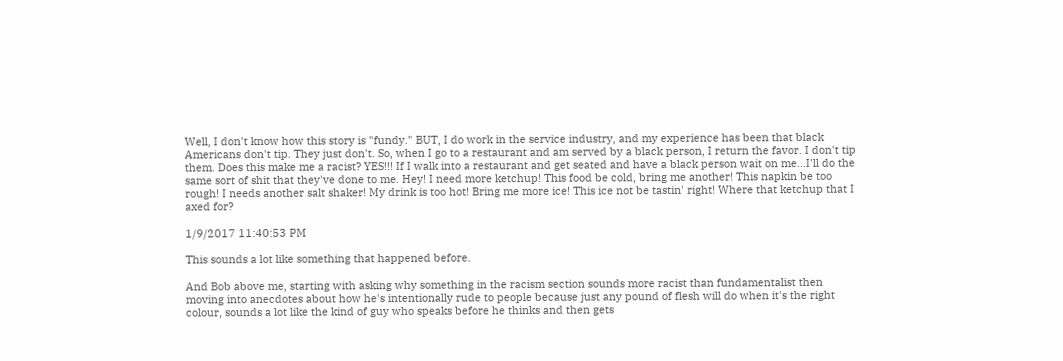Well, I don't know how this story is "fundy." BUT, I do work in the service industry, and my experience has been that black Americans don't tip. They just don't. So, when I go to a restaurant and am served by a black person, I return the favor. I don't tip them. Does this make me a racist? YES!!! If I walk into a restaurant and get seated and have a black person wait on me...I'll do the same sort of shit that they've done to me. Hey! I need more ketchup! This food be cold, bring me another! This napkin be too rough! I needs another salt shaker! My drink is too hot! Bring me more ice! This ice not be tastin' right! Where that ketchup that I axed for?

1/9/2017 11:40:53 PM

This sounds a lot like something that happened before.

And Bob above me, starting with asking why something in the racism section sounds more racist than fundamentalist then moving into anecdotes about how he's intentionally rude to people because just any pound of flesh will do when it's the right colour, sounds a lot like the kind of guy who speaks before he thinks and then gets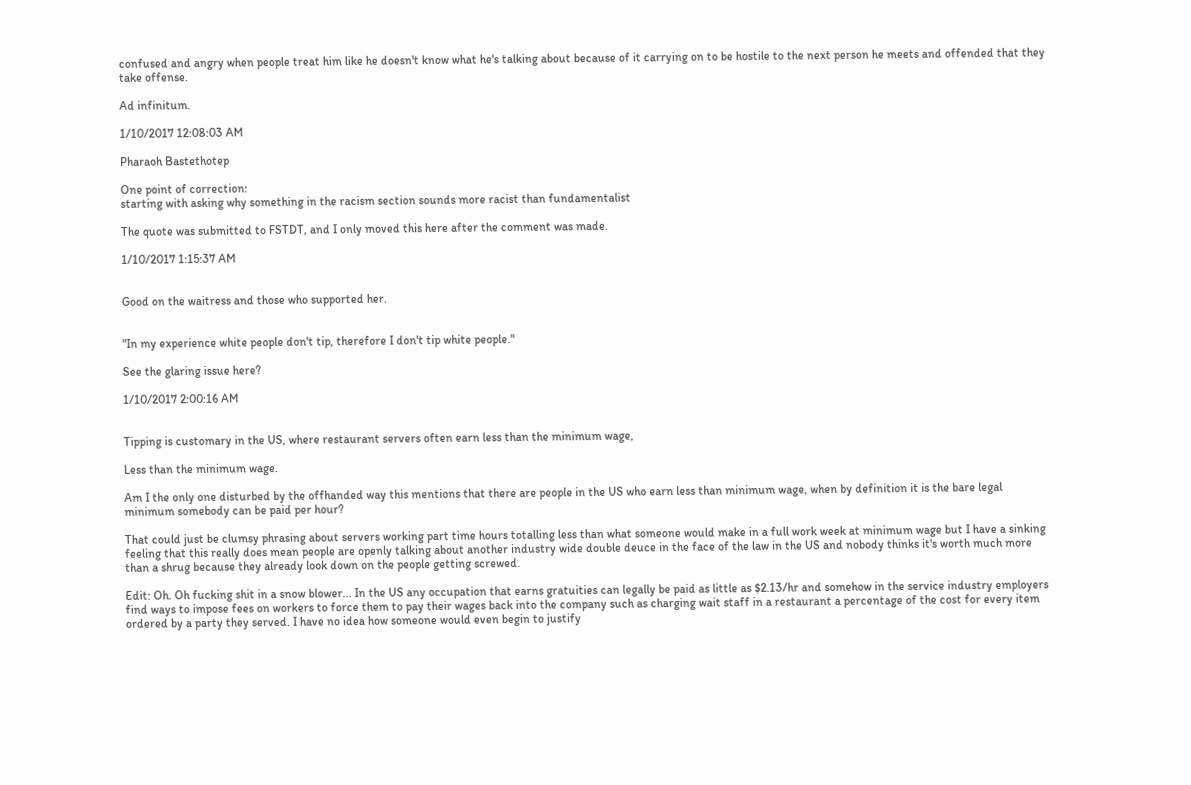confused and angry when people treat him like he doesn't know what he's talking about because of it carrying on to be hostile to the next person he meets and offended that they take offense.

Ad infinitum.

1/10/2017 12:08:03 AM

Pharaoh Bastethotep

One point of correction:
starting with asking why something in the racism section sounds more racist than fundamentalist

The quote was submitted to FSTDT, and I only moved this here after the comment was made.

1/10/2017 1:15:37 AM


Good on the waitress and those who supported her.


"In my experience white people don't tip, therefore I don't tip white people."

See the glaring issue here?

1/10/2017 2:00:16 AM


Tipping is customary in the US, where restaurant servers often earn less than the minimum wage,

Less than the minimum wage.

Am I the only one disturbed by the offhanded way this mentions that there are people in the US who earn less than minimum wage, when by definition it is the bare legal minimum somebody can be paid per hour?

That could just be clumsy phrasing about servers working part time hours totalling less than what someone would make in a full work week at minimum wage but I have a sinking feeling that this really does mean people are openly talking about another industry wide double deuce in the face of the law in the US and nobody thinks it's worth much more than a shrug because they already look down on the people getting screwed.

Edit: Oh. Oh fucking shit in a snow blower... In the US any occupation that earns gratuities can legally be paid as little as $2.13/hr and somehow in the service industry employers find ways to impose fees on workers to force them to pay their wages back into the company such as charging wait staff in a restaurant a percentage of the cost for every item ordered by a party they served. I have no idea how someone would even begin to justify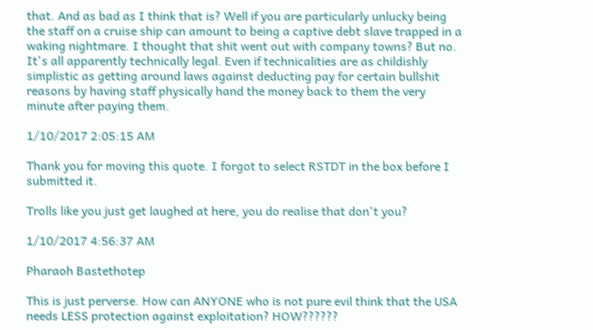that. And as bad as I think that is? Well if you are particularly unlucky being the staff on a cruise ship can amount to being a captive debt slave trapped in a waking nightmare. I thought that shit went out with company towns? But no. It's all apparently technically legal. Even if technicalities are as childishly simplistic as getting around laws against deducting pay for certain bullshit reasons by having staff physically hand the money back to them the very minute after paying them.

1/10/2017 2:05:15 AM

Thank you for moving this quote. I forgot to select RSTDT in the box before I submitted it.

Trolls like you just get laughed at here, you do realise that don't you?

1/10/2017 4:56:37 AM

Pharaoh Bastethotep

This is just perverse. How can ANYONE who is not pure evil think that the USA needs LESS protection against exploitation? HOW??????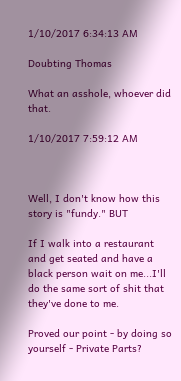1/10/2017 6:34:13 AM

Doubting Thomas

What an asshole, whoever did that.

1/10/2017 7:59:12 AM



Well, I don't know how this story is "fundy." BUT

If I walk into a restaurant and get seated and have a black person wait on me...I'll do the same sort of shit that they've done to me.

Proved our point - by doing so yourself - Private Parts?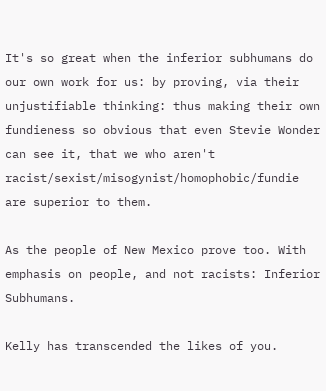It's so great when the inferior subhumans do our own work for us: by proving, via their unjustifiable thinking: thus making their own fundieness so obvious that even Stevie Wonder can see it, that we who aren't racist/sexist/misogynist/homophobic/fundie are superior to them.

As the people of New Mexico prove too. With emphasis on people, and not racists: Inferior Subhumans.

Kelly has transcended the likes of you.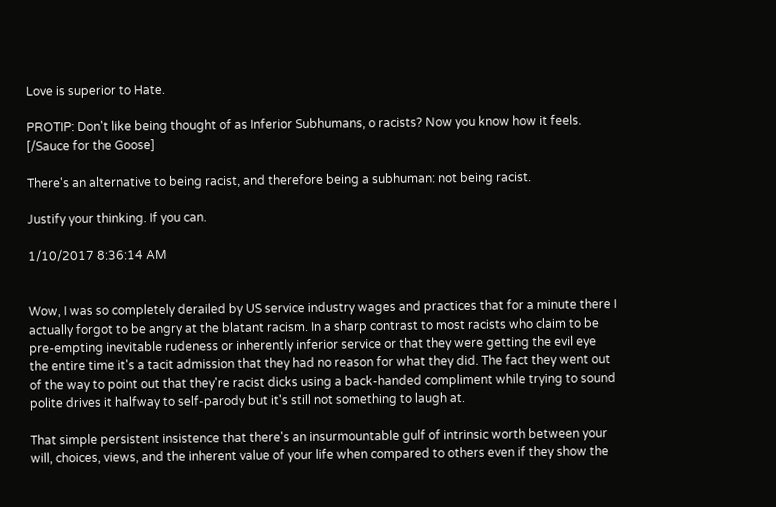Love is superior to Hate.

PROTIP: Don't like being thought of as Inferior Subhumans, o racists? Now you know how it feels. [/Sauce for the Goose]

There's an alternative to being racist, and therefore being a subhuman: not being racist.

Justify your thinking. If you can.

1/10/2017 8:36:14 AM


Wow, I was so completely derailed by US service industry wages and practices that for a minute there I actually forgot to be angry at the blatant racism. In a sharp contrast to most racists who claim to be pre-empting inevitable rudeness or inherently inferior service or that they were getting the evil eye the entire time it's a tacit admission that they had no reason for what they did. The fact they went out of the way to point out that they're racist dicks using a back-handed compliment while trying to sound polite drives it halfway to self-parody but it's still not something to laugh at.

That simple persistent insistence that there's an insurmountable gulf of intrinsic worth between your will, choices, views, and the inherent value of your life when compared to others even if they show the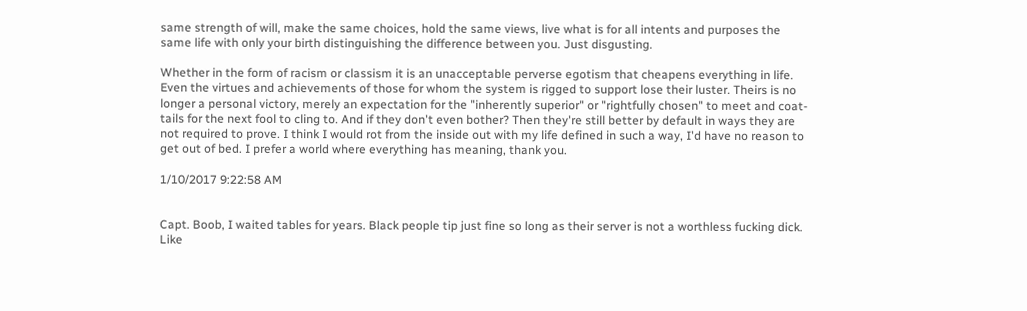same strength of will, make the same choices, hold the same views, live what is for all intents and purposes the same life with only your birth distinguishing the difference between you. Just disgusting.

Whether in the form of racism or classism it is an unacceptable perverse egotism that cheapens everything in life. Even the virtues and achievements of those for whom the system is rigged to support lose their luster. Theirs is no longer a personal victory, merely an expectation for the "inherently superior" or "rightfully chosen" to meet and coat-tails for the next fool to cling to. And if they don't even bother? Then they're still better by default in ways they are not required to prove. I think I would rot from the inside out with my life defined in such a way, I'd have no reason to get out of bed. I prefer a world where everything has meaning, thank you.

1/10/2017 9:22:58 AM


Capt. Boob, I waited tables for years. Black people tip just fine so long as their server is not a worthless fucking dick. Like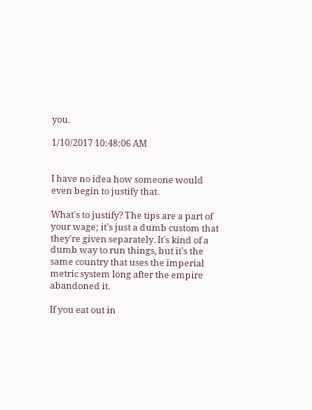you.

1/10/2017 10:48:06 AM


I have no idea how someone would even begin to justify that.

What's to justify? The tips are a part of your wage; it's just a dumb custom that they're given separately. It's kind of a dumb way to run things, but it's the same country that uses the imperial metric system long after the empire abandoned it.

If you eat out in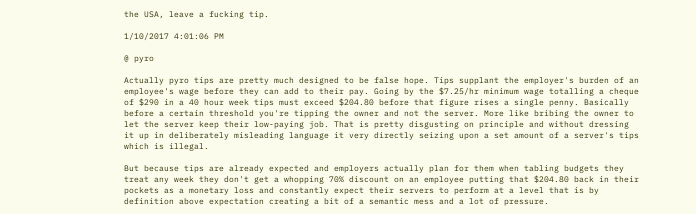the USA, leave a fucking tip.

1/10/2017 4:01:06 PM

@ pyro

Actually pyro tips are pretty much designed to be false hope. Tips supplant the employer's burden of an employee's wage before they can add to their pay. Going by the $7.25/hr minimum wage totalling a cheque of $290 in a 40 hour week tips must exceed $204.80 before that figure rises a single penny. Basically before a certain threshold you're tipping the owner and not the server. More like bribing the owner to let the server keep their low-paying job. That is pretty disgusting on principle and without dressing it up in deliberately misleading language it very directly seizing upon a set amount of a server's tips which is illegal.

But because tips are already expected and employers actually plan for them when tabling budgets they treat any week they don't get a whopping 70% discount on an employee putting that $204.80 back in their pockets as a monetary loss and constantly expect their servers to perform at a level that is by definition above expectation creating a bit of a semantic mess and a lot of pressure.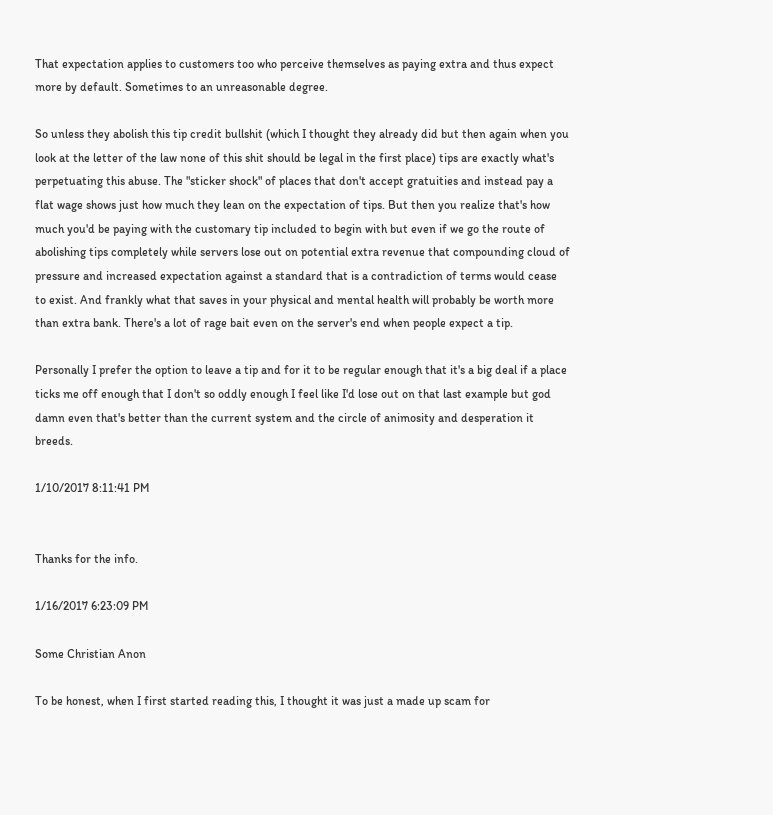That expectation applies to customers too who perceive themselves as paying extra and thus expect more by default. Sometimes to an unreasonable degree.

So unless they abolish this tip credit bullshit (which I thought they already did but then again when you look at the letter of the law none of this shit should be legal in the first place) tips are exactly what's perpetuating this abuse. The "sticker shock" of places that don't accept gratuities and instead pay a flat wage shows just how much they lean on the expectation of tips. But then you realize that's how much you'd be paying with the customary tip included to begin with but even if we go the route of abolishing tips completely while servers lose out on potential extra revenue that compounding cloud of pressure and increased expectation against a standard that is a contradiction of terms would cease to exist. And frankly what that saves in your physical and mental health will probably be worth more than extra bank. There's a lot of rage bait even on the server's end when people expect a tip.

Personally I prefer the option to leave a tip and for it to be regular enough that it's a big deal if a place ticks me off enough that I don't so oddly enough I feel like I'd lose out on that last example but god damn even that's better than the current system and the circle of animosity and desperation it breeds.

1/10/2017 8:11:41 PM


Thanks for the info.

1/16/2017 6:23:09 PM

Some Christian Anon

To be honest, when I first started reading this, I thought it was just a made up scam for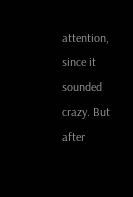attention, since it sounded crazy. But after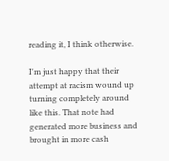reading it, I think otherwise.

I'm just happy that their attempt at racism wound up turning completely around like this. That note had generated more business and brought in more cash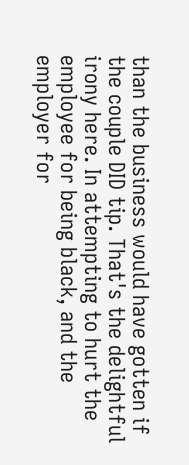than the business would have gotten if the couple DID tip. That's the delightful irony here. In attempting to hurt the employee for being black, and the employer for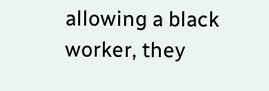allowing a black worker, they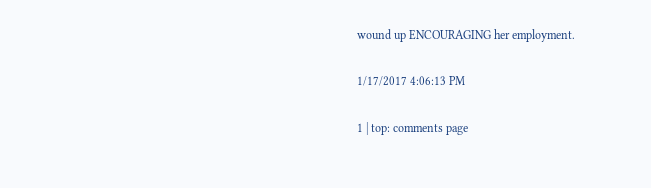wound up ENCOURAGING her employment.

1/17/2017 4:06:13 PM

1 | top: comments page